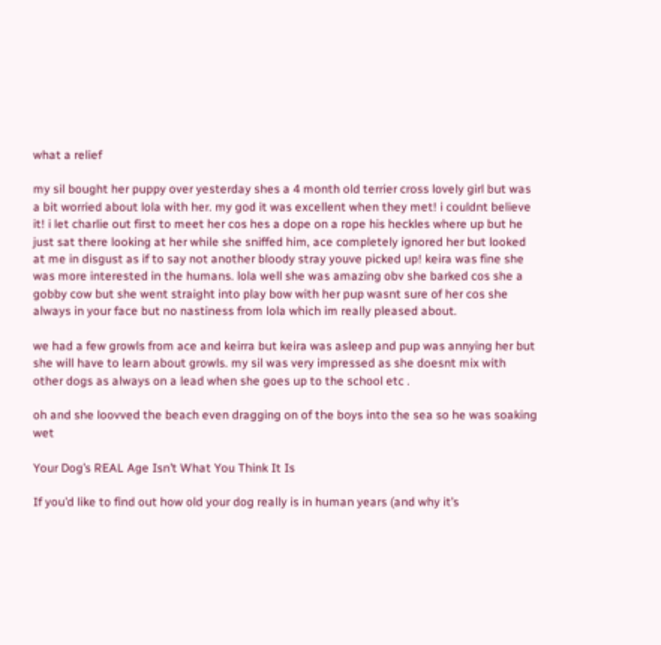what a relief

my sil bought her puppy over yesterday shes a 4 month old terrier cross lovely girl but was a bit worried about lola with her. my god it was excellent when they met! i couldnt believe it! i let charlie out first to meet her cos hes a dope on a rope his heckles where up but he just sat there looking at her while she sniffed him, ace completely ignored her but looked at me in disgust as if to say not another bloody stray youve picked up! keira was fine she was more interested in the humans. lola well she was amazing obv she barked cos she a gobby cow but she went straight into play bow with her pup wasnt sure of her cos she always in your face but no nastiness from lola which im really pleased about.

we had a few growls from ace and keirra but keira was asleep and pup was annying her but she will have to learn about growls. my sil was very impressed as she doesnt mix with other dogs as always on a lead when she goes up to the school etc .

oh and she loovved the beach even dragging on of the boys into the sea so he was soaking wet

Your Dog’s REAL Age Isn’t What You Think It Is

If you’d like to find out how old your dog really is in human years (and why it’s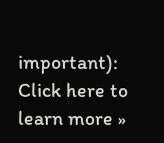important): Click here to learn more »